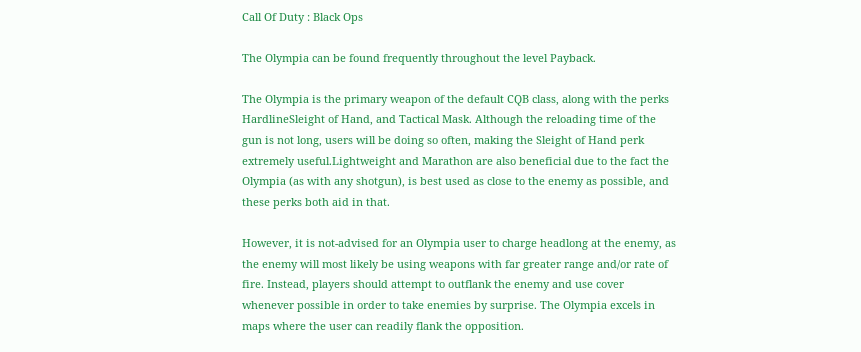Call Of Duty : Black Ops

The Olympia can be found frequently throughout the level Payback.

The Olympia is the primary weapon of the default CQB class, along with the perks HardlineSleight of Hand, and Tactical Mask. Although the reloading time of the gun is not long, users will be doing so often, making the Sleight of Hand perk extremely useful.Lightweight and Marathon are also beneficial due to the fact the Olympia (as with any shotgun), is best used as close to the enemy as possible, and these perks both aid in that.

However, it is not-advised for an Olympia user to charge headlong at the enemy, as the enemy will most likely be using weapons with far greater range and/or rate of fire. Instead, players should attempt to outflank the enemy and use cover whenever possible in order to take enemies by surprise. The Olympia excels in maps where the user can readily flank the opposition.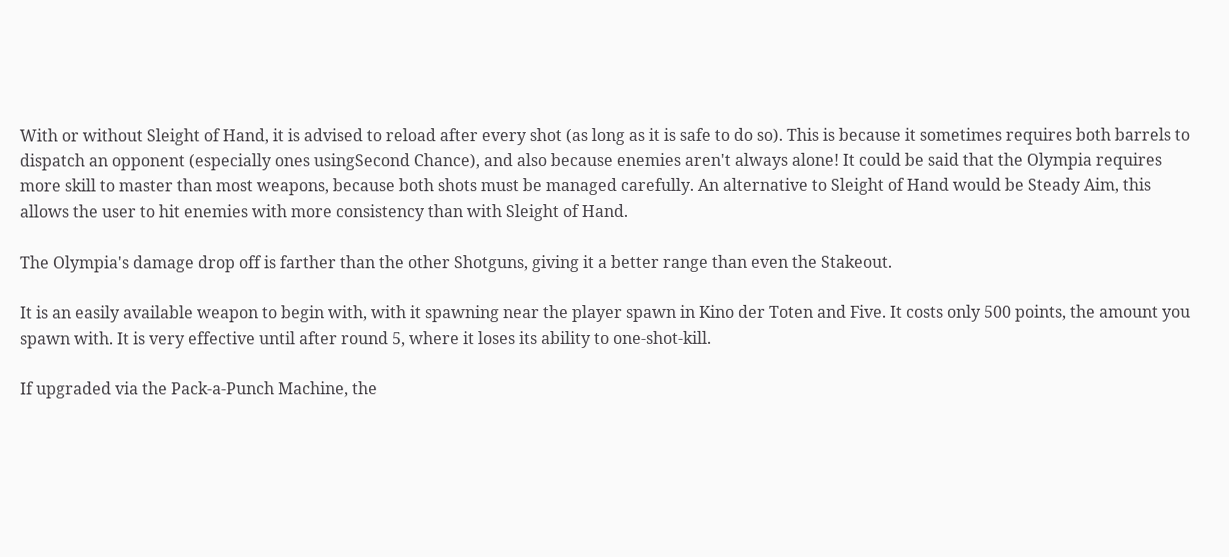With or without Sleight of Hand, it is advised to reload after every shot (as long as it is safe to do so). This is because it sometimes requires both barrels to dispatch an opponent (especially ones usingSecond Chance), and also because enemies aren't always alone! It could be said that the Olympia requires more skill to master than most weapons, because both shots must be managed carefully. An alternative to Sleight of Hand would be Steady Aim, this allows the user to hit enemies with more consistency than with Sleight of Hand.

The Olympia's damage drop off is farther than the other Shotguns, giving it a better range than even the Stakeout.

It is an easily available weapon to begin with, with it spawning near the player spawn in Kino der Toten and Five. It costs only 500 points, the amount you spawn with. It is very effective until after round 5, where it loses its ability to one-shot-kill.

If upgraded via the Pack-a-Punch Machine, the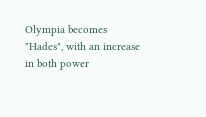Olympia becomes "Hades", with an increase in both power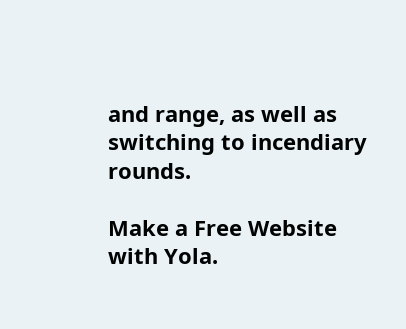and range, as well as switching to incendiary rounds.

Make a Free Website with Yola.